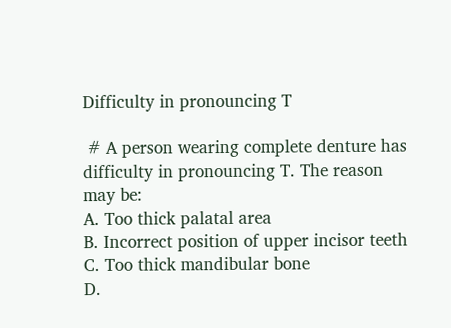Difficulty in pronouncing T

 # A person wearing complete denture has difficulty in pronouncing T. The reason may be:
A. Too thick palatal area
B. Incorrect position of upper incisor teeth
C. Too thick mandibular bone
D.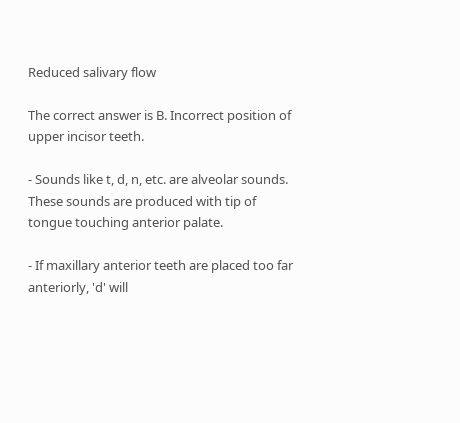Reduced salivary flow

The correct answer is B. Incorrect position of upper incisor teeth.

- Sounds like t, d, n, etc. are alveolar sounds. These sounds are produced with tip of tongue touching anterior palate.

- If maxillary anterior teeth are placed too far anteriorly, 'd' will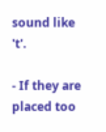sound like 't'.

- If they are placed too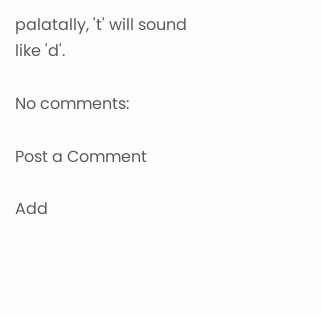palatally, 't' will sound like 'd'.

No comments:

Post a Comment

Add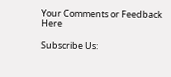Your Comments or Feedback Here

Subscribe Us: